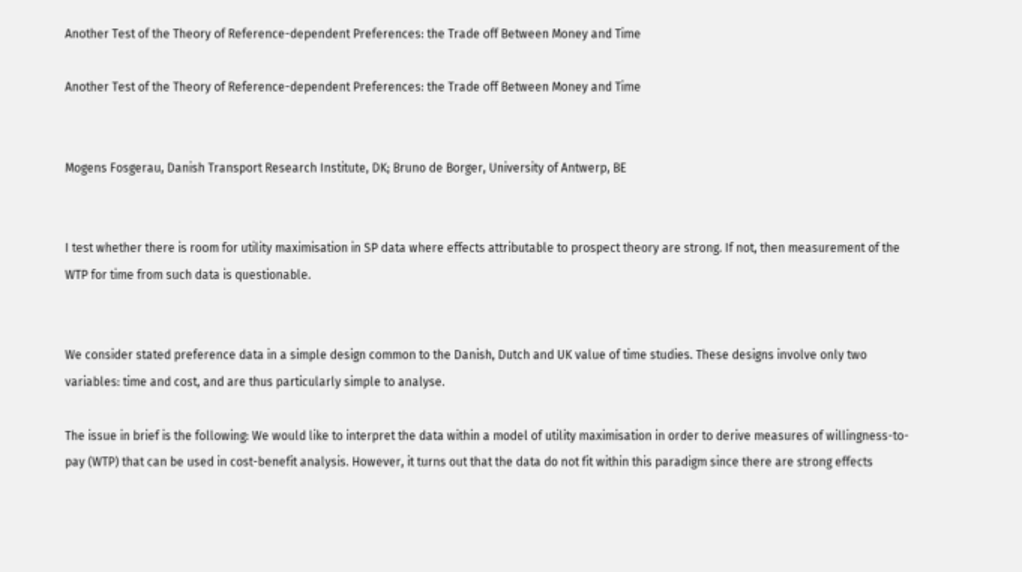Another Test of the Theory of Reference-dependent Preferences: the Trade off Between Money and Time

Another Test of the Theory of Reference-dependent Preferences: the Trade off Between Money and Time


Mogens Fosgerau, Danish Transport Research Institute, DK; Bruno de Borger, University of Antwerp, BE


I test whether there is room for utility maximisation in SP data where effects attributable to prospect theory are strong. If not, then measurement of the WTP for time from such data is questionable.


We consider stated preference data in a simple design common to the Danish, Dutch and UK value of time studies. These designs involve only two variables: time and cost, and are thus particularly simple to analyse.

The issue in brief is the following: We would like to interpret the data within a model of utility maximisation in order to derive measures of willingness-to-pay (WTP) that can be used in cost-benefit analysis. However, it turns out that the data do not fit within this paradigm since there are strong effects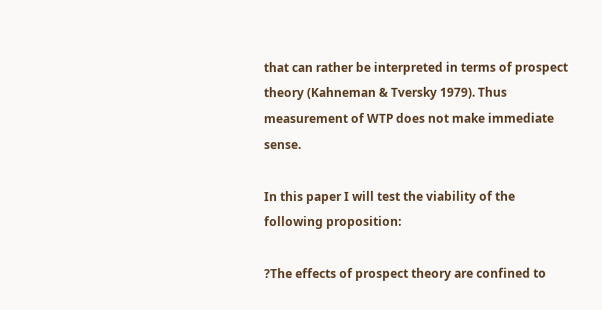that can rather be interpreted in terms of prospect theory (Kahneman & Tversky 1979). Thus measurement of WTP does not make immediate sense.

In this paper I will test the viability of the following proposition:

?The effects of prospect theory are confined to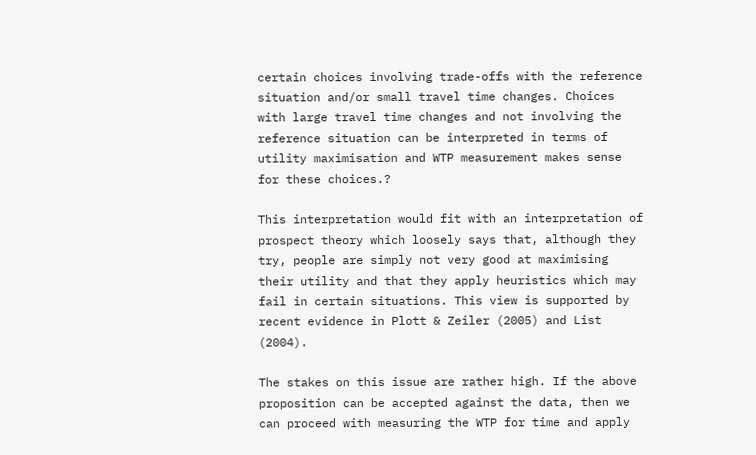certain choices involving trade-offs with the reference situation and/or small travel time changes. Choices with large travel time changes and not involving the reference situation can be interpreted in terms of utility maximisation and WTP measurement makes sense for these choices.?

This interpretation would fit with an interpretation of prospect theory which loosely says that, although they try, people are simply not very good at maximising their utility and that they apply heuristics which may fail in certain situations. This view is supported by recent evidence in Plott & Zeiler (2005) and List (2004).

The stakes on this issue are rather high. If the above proposition can be accepted against the data, then we can proceed with measuring the WTP for time and apply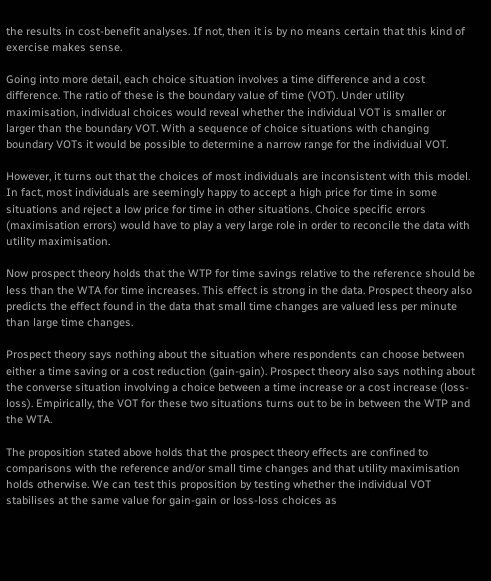the results in cost-benefit analyses. If not, then it is by no means certain that this kind of exercise makes sense.

Going into more detail, each choice situation involves a time difference and a cost difference. The ratio of these is the boundary value of time (VOT). Under utility maximisation, individual choices would reveal whether the individual VOT is smaller or larger than the boundary VOT. With a sequence of choice situations with changing boundary VOTs it would be possible to determine a narrow range for the individual VOT.

However, it turns out that the choices of most individuals are inconsistent with this model. In fact, most individuals are seemingly happy to accept a high price for time in some situations and reject a low price for time in other situations. Choice specific errors (maximisation errors) would have to play a very large role in order to reconcile the data with utility maximisation.

Now prospect theory holds that the WTP for time savings relative to the reference should be less than the WTA for time increases. This effect is strong in the data. Prospect theory also predicts the effect found in the data that small time changes are valued less per minute than large time changes.

Prospect theory says nothing about the situation where respondents can choose between either a time saving or a cost reduction (gain-gain). Prospect theory also says nothing about the converse situation involving a choice between a time increase or a cost increase (loss-loss). Empirically, the VOT for these two situations turns out to be in between the WTP and the WTA.

The proposition stated above holds that the prospect theory effects are confined to comparisons with the reference and/or small time changes and that utility maximisation holds otherwise. We can test this proposition by testing whether the individual VOT stabilises at the same value for gain-gain or loss-loss choices as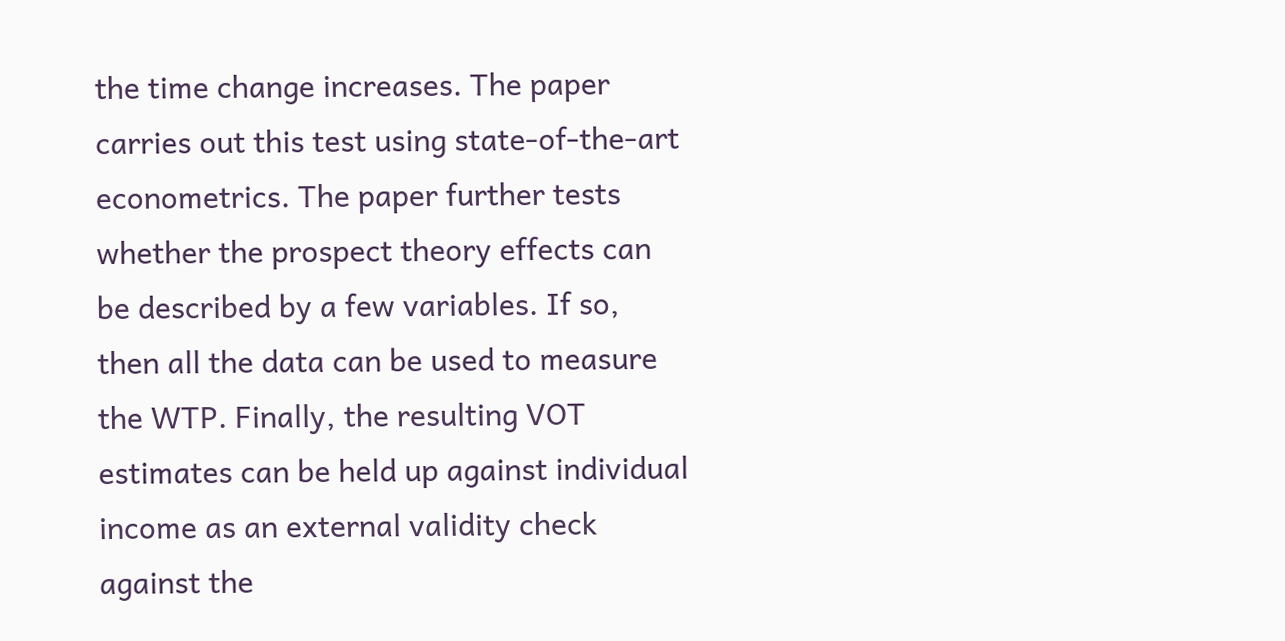the time change increases. The paper carries out this test using state-of-the-art econometrics. The paper further tests whether the prospect theory effects can be described by a few variables. If so, then all the data can be used to measure the WTP. Finally, the resulting VOT estimates can be held up against individual income as an external validity check against the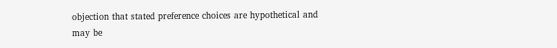objection that stated preference choices are hypothetical and may be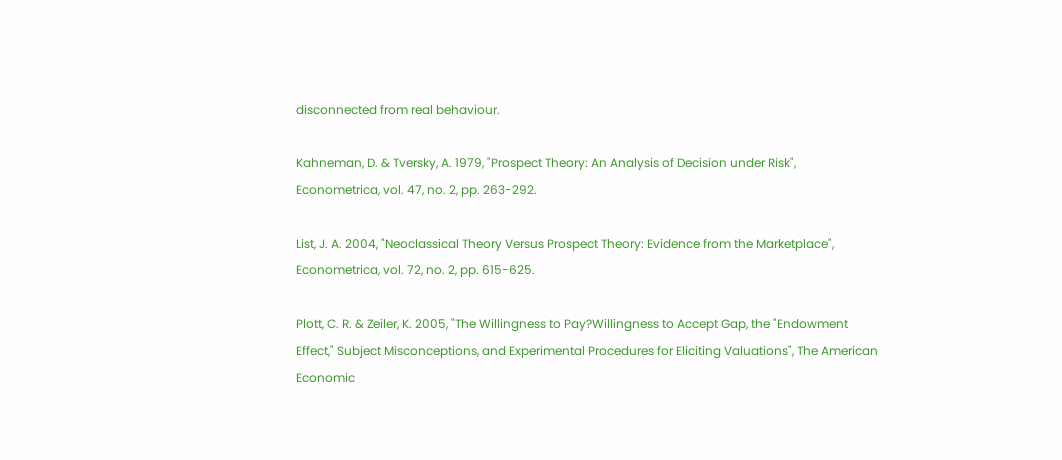disconnected from real behaviour.

Kahneman, D. & Tversky, A. 1979, "Prospect Theory: An Analysis of Decision under Risk", Econometrica, vol. 47, no. 2, pp. 263-292.

List, J. A. 2004, "Neoclassical Theory Versus Prospect Theory: Evidence from the Marketplace", Econometrica, vol. 72, no. 2, pp. 615-625.

Plott, C. R. & Zeiler, K. 2005, "The Willingness to Pay?Willingness to Accept Gap, the "Endowment Effect," Subject Misconceptions, and Experimental Procedures for Eliciting Valuations", The American Economic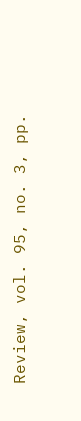Review, vol. 95, no. 3, pp.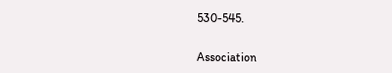530-545.


Association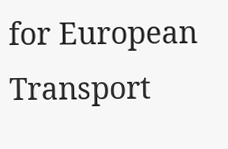for European Transport